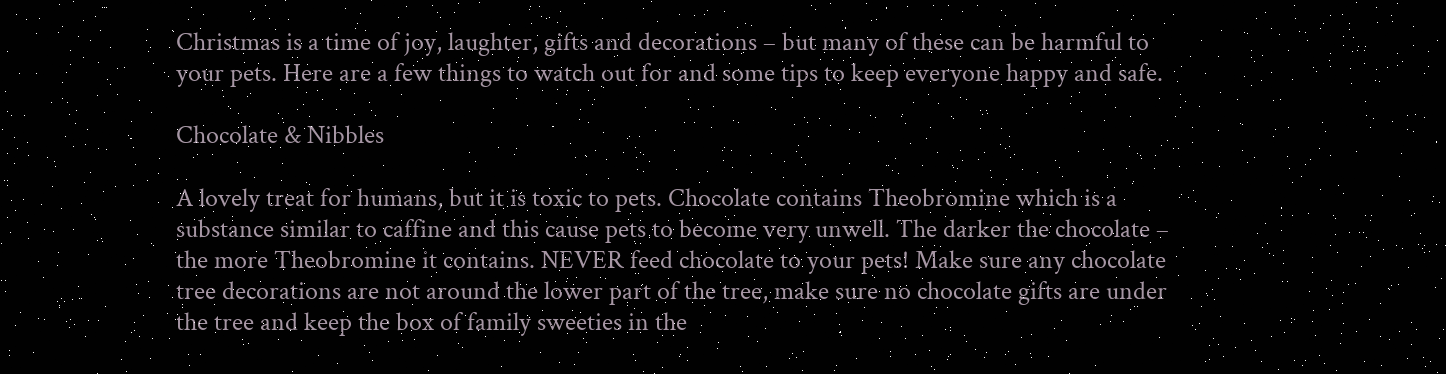Christmas is a time of joy, laughter, gifts and decorations – but many of these can be harmful to your pets. Here are a few things to watch out for and some tips to keep everyone happy and safe.

Chocolate & Nibbles

A lovely treat for humans, but it is toxic to pets. Chocolate contains Theobromine which is a substance similar to caffine and this cause pets to become very unwell. The darker the chocolate – the more Theobromine it contains. NEVER feed chocolate to your pets! Make sure any chocolate tree decorations are not around the lower part of the tree, make sure no chocolate gifts are under the tree and keep the box of family sweeties in the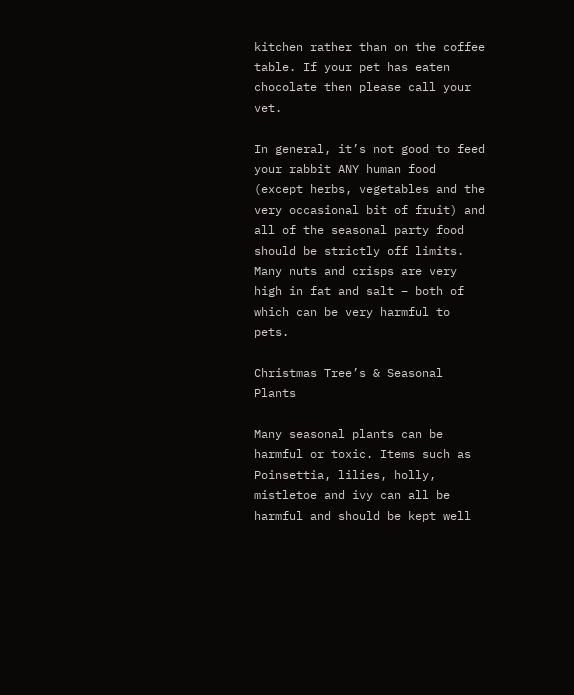kitchen rather than on the coffee table. If your pet has eaten chocolate then please call your vet.

In general, it’s not good to feed your rabbit ANY human food (except herbs, vegetables and the very occasional bit of fruit) and all of the seasonal party food should be strictly off limits. Many nuts and crisps are very high in fat and salt – both of which can be very harmful to pets.

Christmas Tree’s & Seasonal Plants

Many seasonal plants can be harmful or toxic. Items such as Poinsettia, lilies, holly, mistletoe and ivy can all be harmful and should be kept well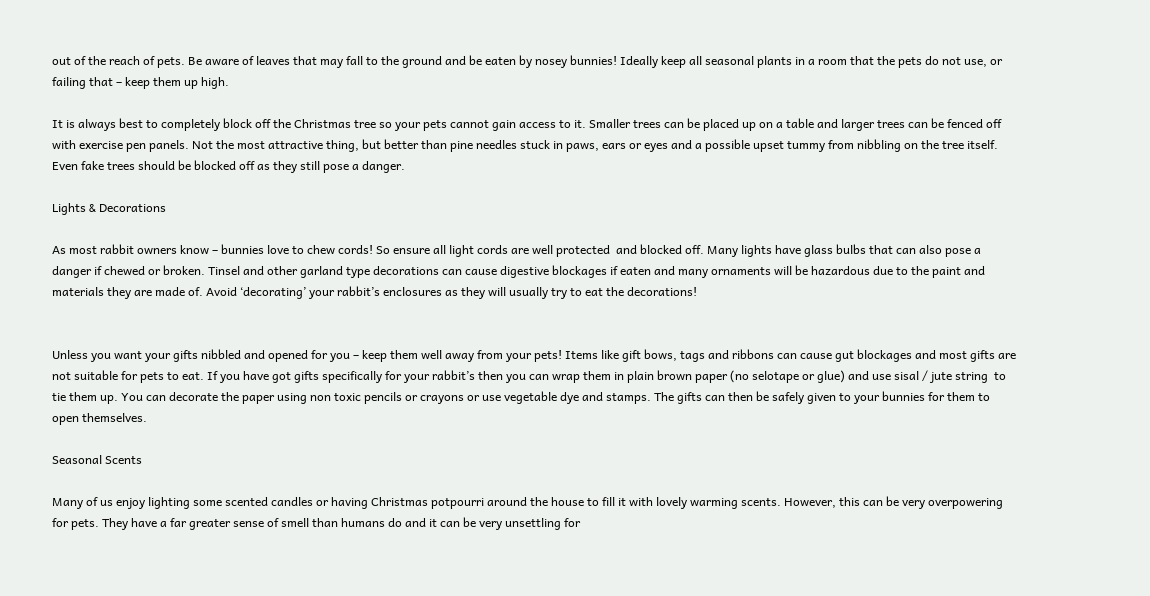out of the reach of pets. Be aware of leaves that may fall to the ground and be eaten by nosey bunnies! Ideally keep all seasonal plants in a room that the pets do not use, or failing that – keep them up high.

It is always best to completely block off the Christmas tree so your pets cannot gain access to it. Smaller trees can be placed up on a table and larger trees can be fenced off with exercise pen panels. Not the most attractive thing, but better than pine needles stuck in paws, ears or eyes and a possible upset tummy from nibbling on the tree itself. Even fake trees should be blocked off as they still pose a danger.

Lights & Decorations

As most rabbit owners know – bunnies love to chew cords! So ensure all light cords are well protected  and blocked off. Many lights have glass bulbs that can also pose a danger if chewed or broken. Tinsel and other garland type decorations can cause digestive blockages if eaten and many ornaments will be hazardous due to the paint and materials they are made of. Avoid ‘decorating’ your rabbit’s enclosures as they will usually try to eat the decorations!


Unless you want your gifts nibbled and opened for you – keep them well away from your pets! Items like gift bows, tags and ribbons can cause gut blockages and most gifts are not suitable for pets to eat. If you have got gifts specifically for your rabbit’s then you can wrap them in plain brown paper (no selotape or glue) and use sisal / jute string  to tie them up. You can decorate the paper using non toxic pencils or crayons or use vegetable dye and stamps. The gifts can then be safely given to your bunnies for them to open themselves.

Seasonal Scents

Many of us enjoy lighting some scented candles or having Christmas potpourri around the house to fill it with lovely warming scents. However, this can be very overpowering for pets. They have a far greater sense of smell than humans do and it can be very unsettling for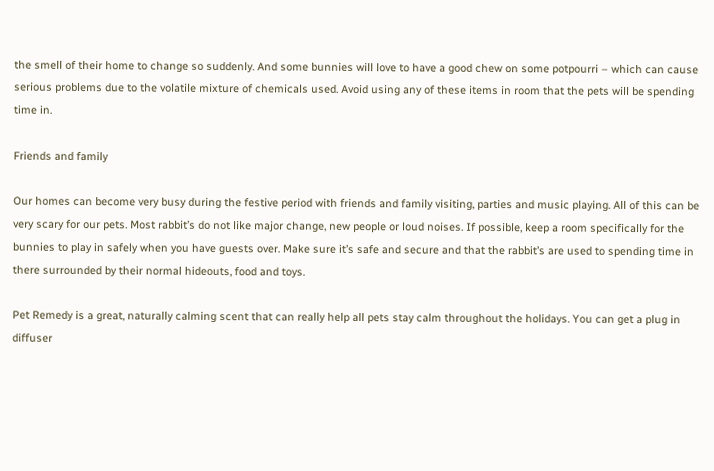the smell of their home to change so suddenly. And some bunnies will love to have a good chew on some potpourri – which can cause serious problems due to the volatile mixture of chemicals used. Avoid using any of these items in room that the pets will be spending time in.

Friends and family

Our homes can become very busy during the festive period with friends and family visiting, parties and music playing. All of this can be very scary for our pets. Most rabbit’s do not like major change, new people or loud noises. If possible, keep a room specifically for the bunnies to play in safely when you have guests over. Make sure it’s safe and secure and that the rabbit’s are used to spending time in there surrounded by their normal hideouts, food and toys.

Pet Remedy is a great, naturally calming scent that can really help all pets stay calm throughout the holidays. You can get a plug in diffuser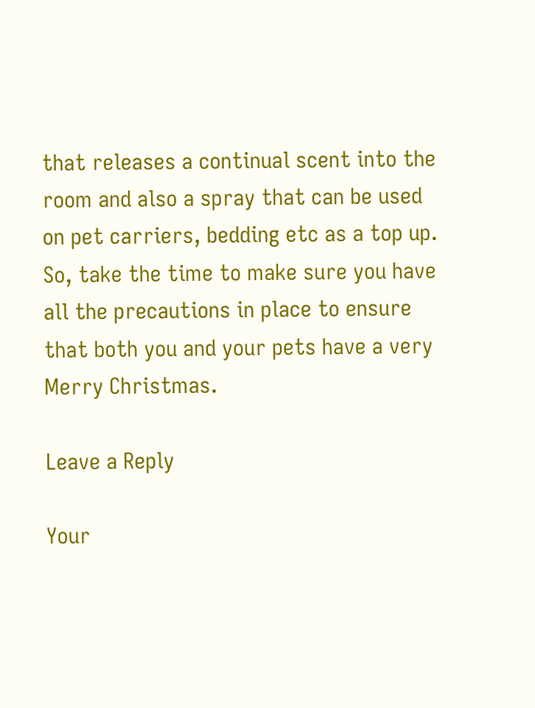that releases a continual scent into the room and also a spray that can be used on pet carriers, bedding etc as a top up.
So, take the time to make sure you have all the precautions in place to ensure that both you and your pets have a very Merry Christmas.

Leave a Reply

Your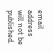email address will not be published.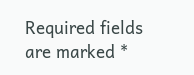Required fields are marked *